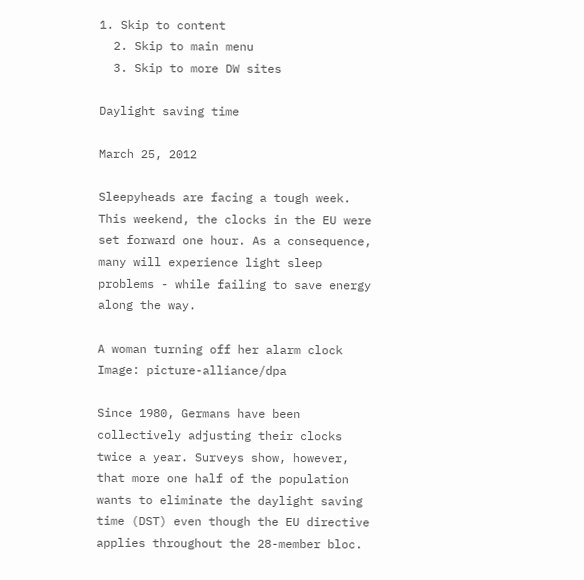1. Skip to content
  2. Skip to main menu
  3. Skip to more DW sites

Daylight saving time

March 25, 2012

Sleepyheads are facing a tough week. This weekend, the clocks in the EU were set forward one hour. As a consequence, many will experience light sleep problems - while failing to save energy along the way.

A woman turning off her alarm clock
Image: picture-alliance/dpa

Since 1980, Germans have been collectively adjusting their clocks twice a year. Surveys show, however, that more one half of the population wants to eliminate the daylight saving time (DST) even though the EU directive applies throughout the 28-member bloc.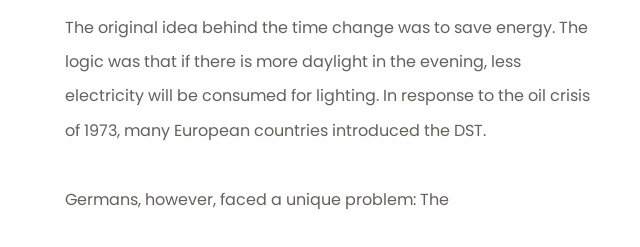The original idea behind the time change was to save energy. The logic was that if there is more daylight in the evening, less electricity will be consumed for lighting. In response to the oil crisis of 1973, many European countries introduced the DST.

Germans, however, faced a unique problem: The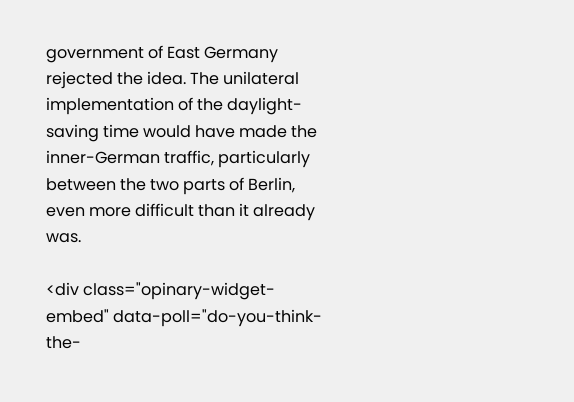government of East Germany rejected the idea. The unilateral implementation of the daylight-saving time would have made the inner-German traffic, particularly between the two parts of Berlin, even more difficult than it already was.

<div class="opinary-widget-embed" data-poll="do-you-think-the-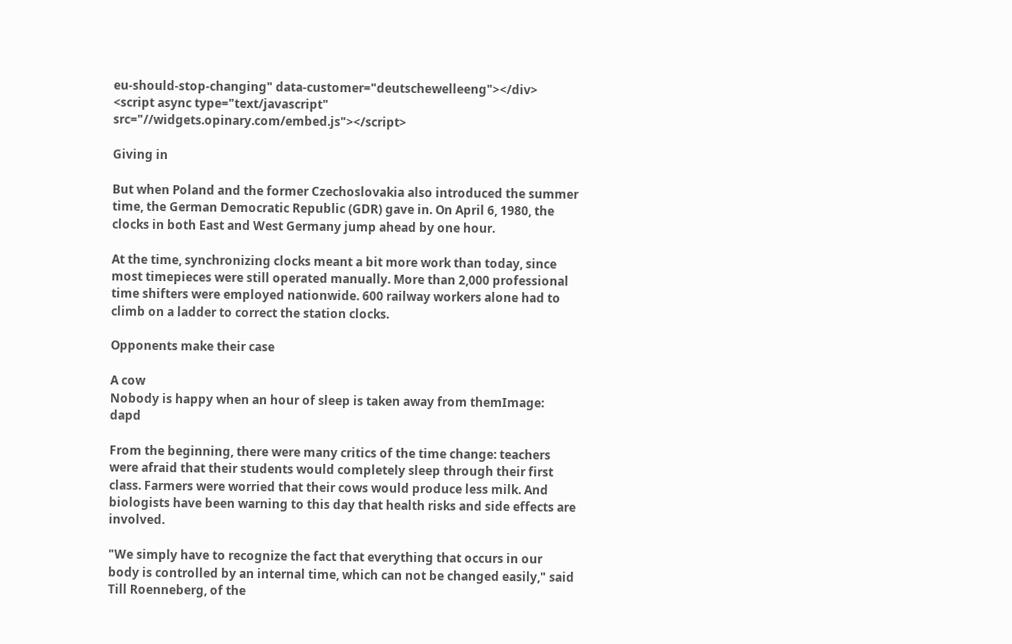eu-should-stop-changing" data-customer="deutschewelleeng"></div> <script async type="text/javascript" src="//widgets.opinary.com/embed.js"></script>

Giving in

But when Poland and the former Czechoslovakia also introduced the summer time, the German Democratic Republic (GDR) gave in. On April 6, 1980, the clocks in both East and West Germany jump ahead by one hour.

At the time, synchronizing clocks meant a bit more work than today, since most timepieces were still operated manually. More than 2,000 professional time shifters were employed nationwide. 600 railway workers alone had to climb on a ladder to correct the station clocks.

Opponents make their case

A cow
Nobody is happy when an hour of sleep is taken away from themImage: dapd

From the beginning, there were many critics of the time change: teachers were afraid that their students would completely sleep through their first class. Farmers were worried that their cows would produce less milk. And biologists have been warning to this day that health risks and side effects are involved.

"We simply have to recognize the fact that everything that occurs in our body is controlled by an internal time, which can not be changed easily," said Till Roenneberg, of the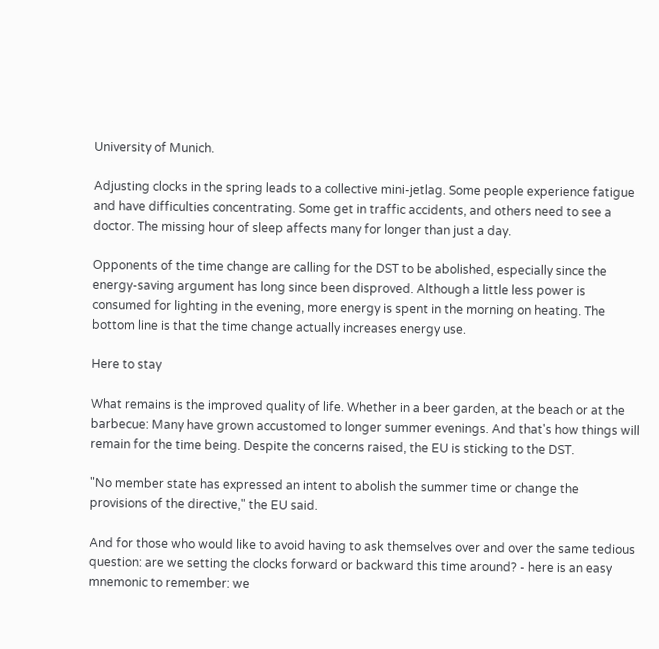University of Munich.

Adjusting clocks in the spring leads to a collective mini-jetlag. Some people experience fatigue and have difficulties concentrating. Some get in traffic accidents, and others need to see a doctor. The missing hour of sleep affects many for longer than just a day.

Opponents of the time change are calling for the DST to be abolished, especially since the energy-saving argument has long since been disproved. Although a little less power is consumed for lighting in the evening, more energy is spent in the morning on heating. The bottom line is that the time change actually increases energy use.

Here to stay

What remains is the improved quality of life. Whether in a beer garden, at the beach or at the barbecue: Many have grown accustomed to longer summer evenings. And that's how things will remain for the time being. Despite the concerns raised, the EU is sticking to the DST.

"No member state has expressed an intent to abolish the summer time or change the provisions of the directive," the EU said.

And for those who would like to avoid having to ask themselves over and over the same tedious question: are we setting the clocks forward or backward this time around? - here is an easy mnemonic to remember: we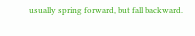usually spring forward, but fall backward.